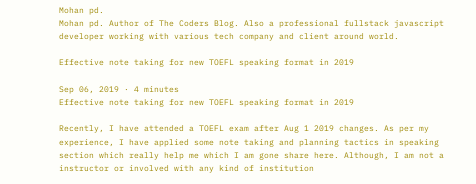Mohan pd.
Mohan pd. Author of The Coders Blog. Also a professional fullstack javascript developer working with various tech company and client around world.

Effective note taking for new TOEFL speaking format in 2019

Sep 06, 2019 · 4 minutes
Effective note taking for new TOEFL speaking format in 2019

Recently, I have attended a TOEFL exam after Aug 1 2019 changes. As per my experience, I have applied some note taking and planning tactics in speaking section which really help me which I am gone share here. Although, I am not a instructor or involved with any kind of institution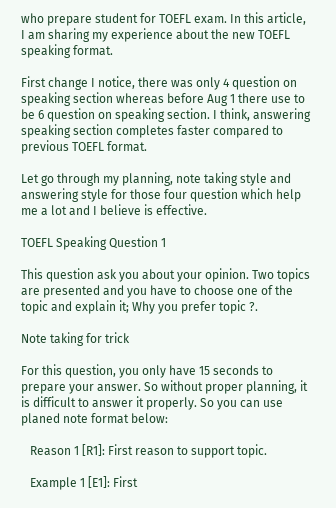who prepare student for TOEFL exam. In this article, I am sharing my experience about the new TOEFL speaking format.

First change I notice, there was only 4 question on speaking section whereas before Aug 1 there use to be 6 question on speaking section. I think, answering speaking section completes faster compared to previous TOEFL format.

Let go through my planning, note taking style and answering style for those four question which help me a lot and I believe is effective.

TOEFL Speaking Question 1

This question ask you about your opinion. Two topics are presented and you have to choose one of the topic and explain it; Why you prefer topic ?.

Note taking for trick

For this question, you only have 15 seconds to prepare your answer. So without proper planning, it is difficult to answer it properly. So you can use planed note format below:

   Reason 1 [R1]: First reason to support topic.

   Example 1 [E1]: First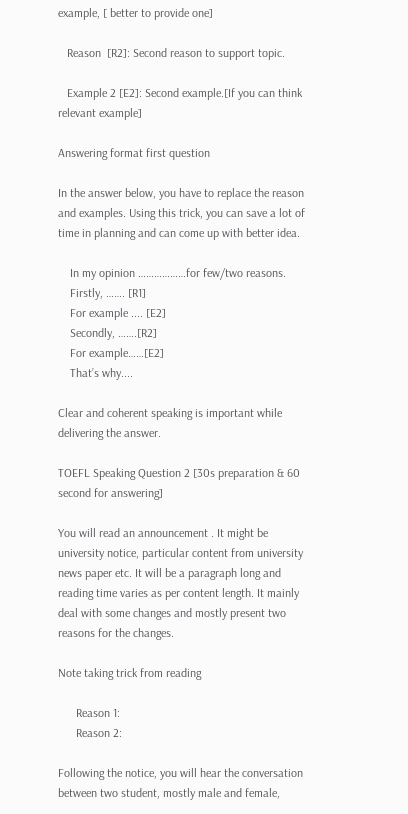example, [ better to provide one]

   Reason  [R2]: Second reason to support topic.

   Example 2 [E2]: Second example.[If you can think relevant example]

Answering format first question

In the answer below, you have to replace the reason and examples. Using this trick, you can save a lot of time in planning and can come up with better idea.

    In my opinion ………………for few/two reasons.
    Firstly, ……. [R1]
    For example .... [E2]
    Secondly, …….[R2]
    For example……[E2]
    That’s why....

Clear and coherent speaking is important while delivering the answer.

TOEFL Speaking Question 2 [30s preparation & 60 second for answering]

You will read an announcement . It might be university notice, particular content from university news paper etc. It will be a paragraph long and reading time varies as per content length. It mainly deal with some changes and mostly present two reasons for the changes.

Note taking trick from reading

      Reason 1:
      Reason 2:

Following the notice, you will hear the conversation between two student, mostly male and female,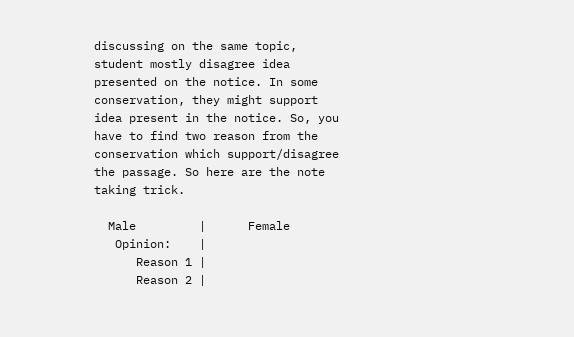discussing on the same topic, student mostly disagree idea presented on the notice. In some conservation, they might support idea present in the notice. So, you have to find two reason from the conservation which support/disagree the passage. So here are the note taking trick.

  Male         |      Female
   Opinion:    |
      Reason 1 |
      Reason 2 |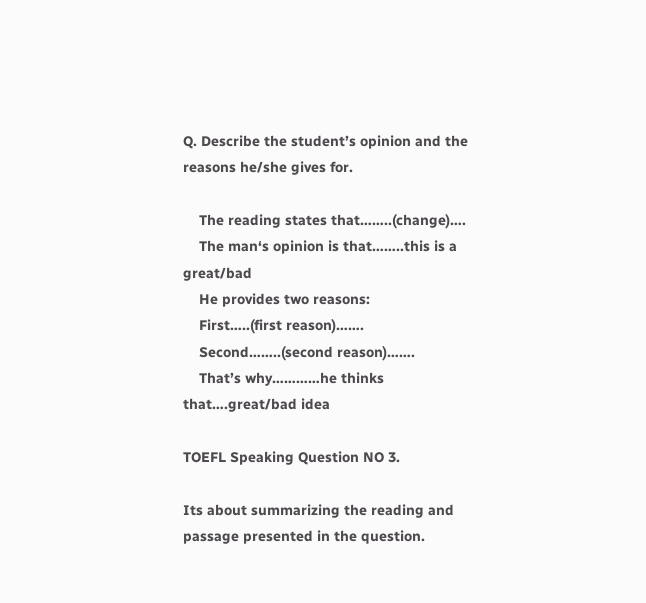Q. Describe the student’s opinion and the reasons he/she gives for.

    The reading states that……..(change)….
    The man‘s opinion is that……..this is a great/bad
    He provides two reasons:
    First…..(first reason)…….
    Second……..(second reason)…….
    That’s why…………he thinks that….great/bad idea

TOEFL Speaking Question NO 3.

Its about summarizing the reading and passage presented in the question.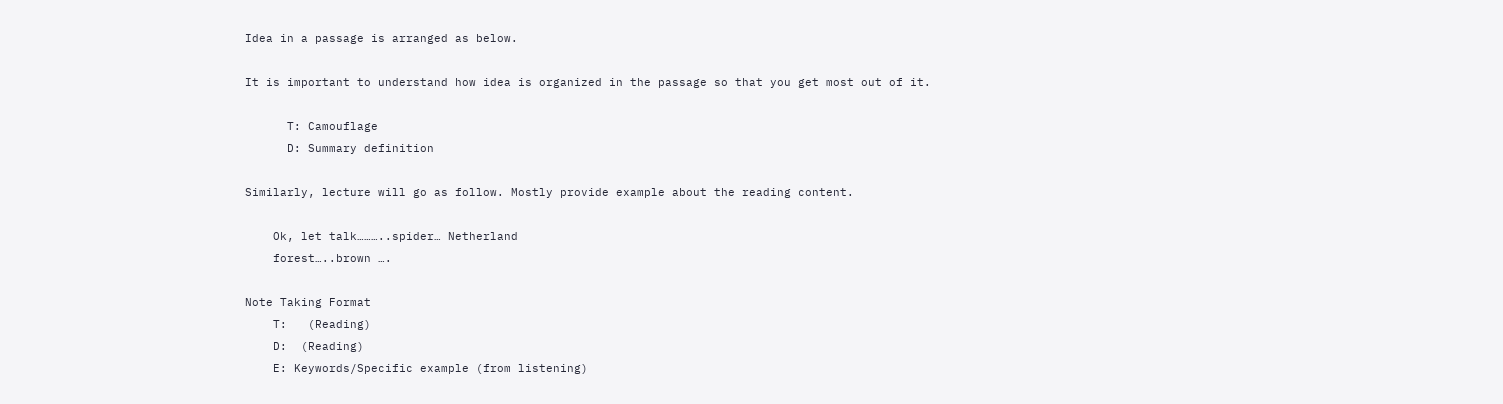Idea in a passage is arranged as below.

It is important to understand how idea is organized in the passage so that you get most out of it.

      T: Camouflage
      D: Summary definition

Similarly, lecture will go as follow. Mostly provide example about the reading content.

    Ok, let talk………..spider… Netherland
    forest…..brown ….

Note Taking Format
    T:   (Reading)
    D:  (Reading)
    E: Keywords/Specific example (from listening)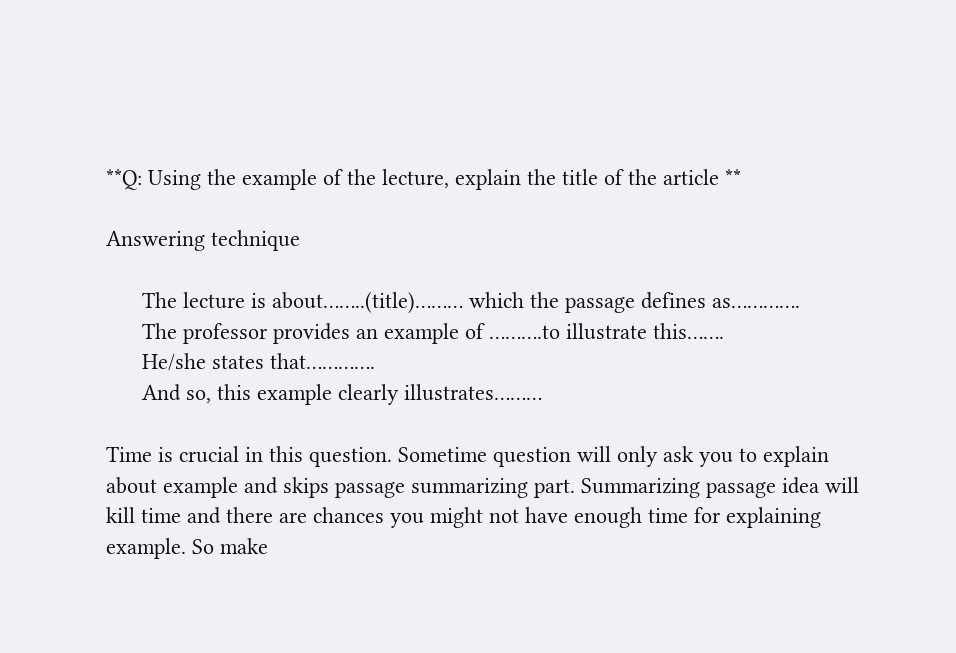**Q: Using the example of the lecture, explain the title of the article **

Answering technique

      The lecture is about……..(title)……… which the passage defines as………….
      The professor provides an example of ……….to illustrate this…….
      He/she states that………….
      And so, this example clearly illustrates………

Time is crucial in this question. Sometime question will only ask you to explain about example and skips passage summarizing part. Summarizing passage idea will kill time and there are chances you might not have enough time for explaining example. So make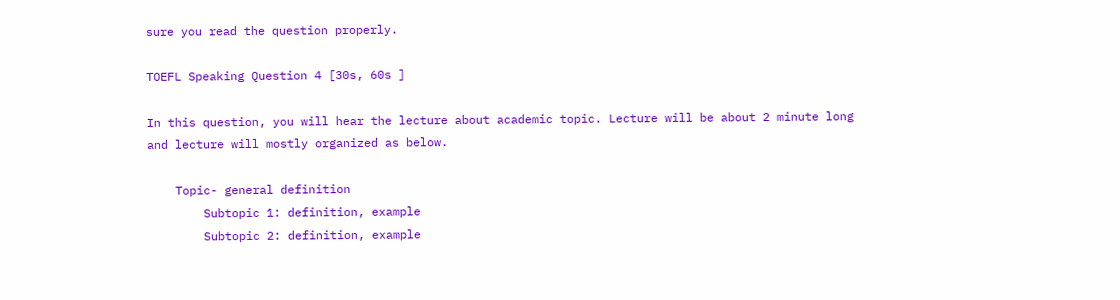sure you read the question properly.

TOEFL Speaking Question 4 [30s, 60s ]

In this question, you will hear the lecture about academic topic. Lecture will be about 2 minute long and lecture will mostly organized as below.

    Topic- general definition
        Subtopic 1: definition, example
        Subtopic 2: definition, example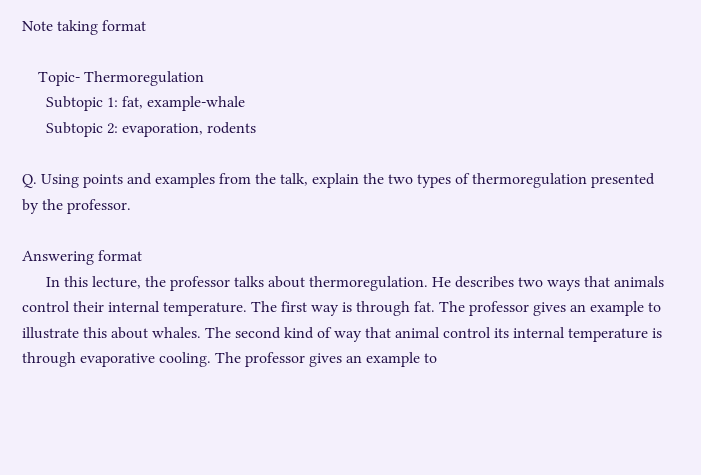Note taking format

    Topic- Thermoregulation
      Subtopic 1: fat, example-whale
      Subtopic 2: evaporation, rodents

Q. Using points and examples from the talk, explain the two types of thermoregulation presented by the professor.

Answering format
      In this lecture, the professor talks about thermoregulation. He describes two ways that animals control their internal temperature. The first way is through fat. The professor gives an example to illustrate this about whales. The second kind of way that animal control its internal temperature is through evaporative cooling. The professor gives an example to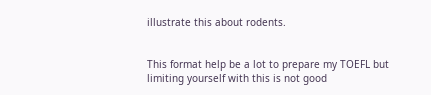illustrate this about rodents.


This format help be a lot to prepare my TOEFL but limiting yourself with this is not good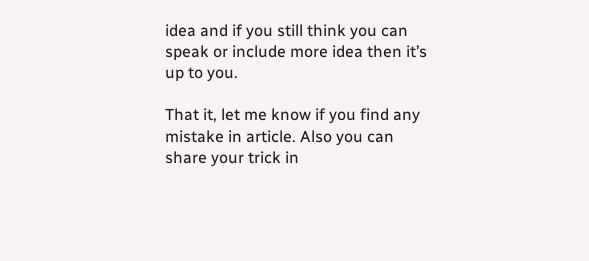idea and if you still think you can speak or include more idea then it’s up to you.

That it, let me know if you find any mistake in article. Also you can share your trick in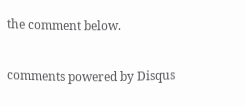the comment below.

comments powered by Disqus